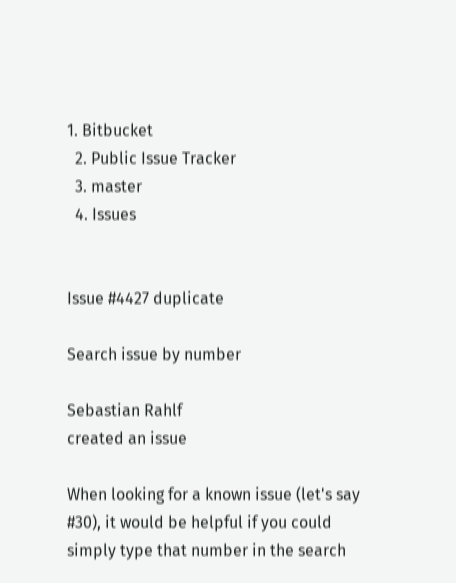1. Bitbucket
  2. Public Issue Tracker
  3. master
  4. Issues


Issue #4427 duplicate

Search issue by number

Sebastian Rahlf
created an issue

When looking for a known issue (let's say #30), it would be helpful if you could simply type that number in the search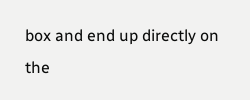box and end up directly on the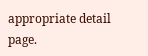appropriate detail page.